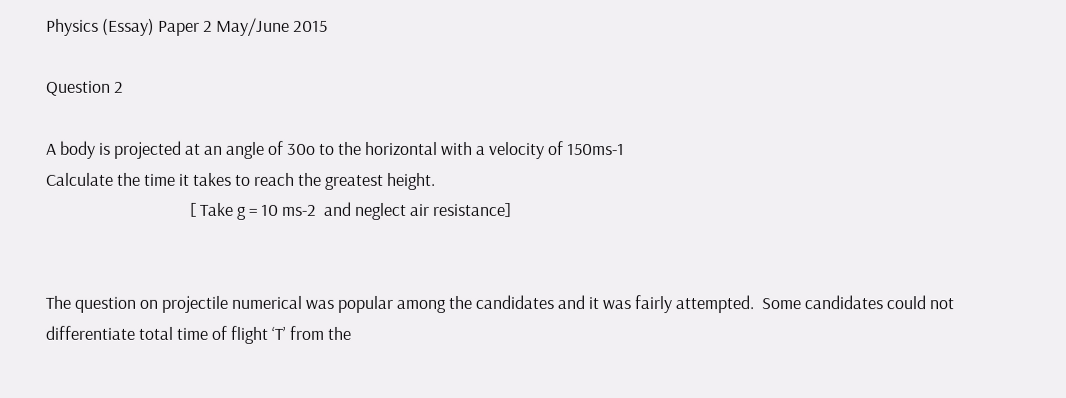Physics (Essay) Paper 2 May/June 2015

Question 2

A body is projected at an angle of 30o to the horizontal with a velocity of 150ms-1
Calculate the time it takes to reach the greatest height.
                                    [ Take g = 10 ms-2  and neglect air resistance]


The question on projectile numerical was popular among the candidates and it was fairly attempted.  Some candidates could not differentiate total time of flight ‘T’ from the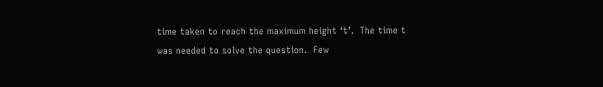time taken to reach the maximum height ‘t’.  The time t was needed to solve the question.  Few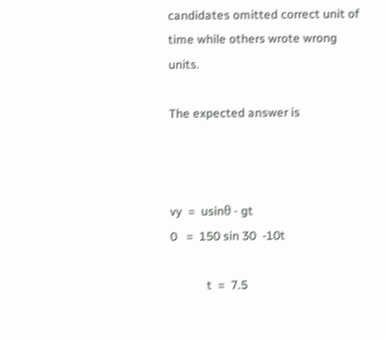candidates omitted correct unit of time while others wrote wrong units.

The expected answer is



vy  =  usinθ - gt
0   =  150 sin 30  -10t

            t  =  7.5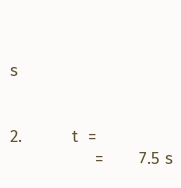s


2.          t  =
                 =       7.5 s